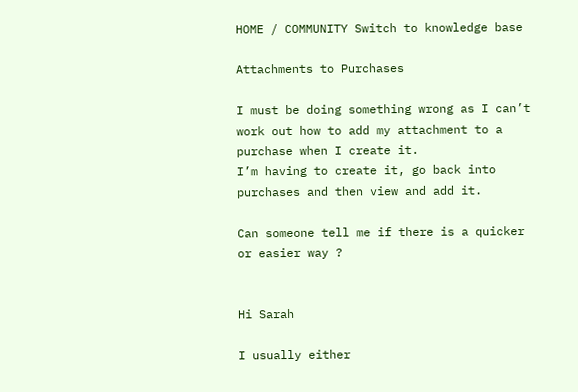HOME / COMMUNITY Switch to knowledge base

Attachments to Purchases

I must be doing something wrong as I can’t work out how to add my attachment to a purchase when I create it.
I’m having to create it, go back into purchases and then view and add it.

Can someone tell me if there is a quicker or easier way ?


Hi Sarah

I usually either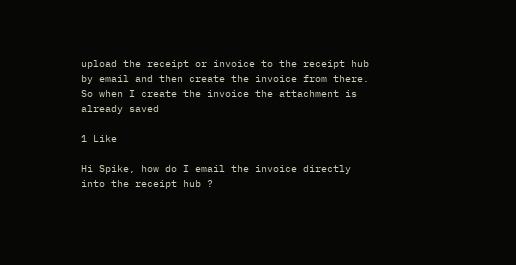upload the receipt or invoice to the receipt hub by email and then create the invoice from there. So when I create the invoice the attachment is already saved

1 Like

Hi Spike, how do I email the invoice directly into the receipt hub ?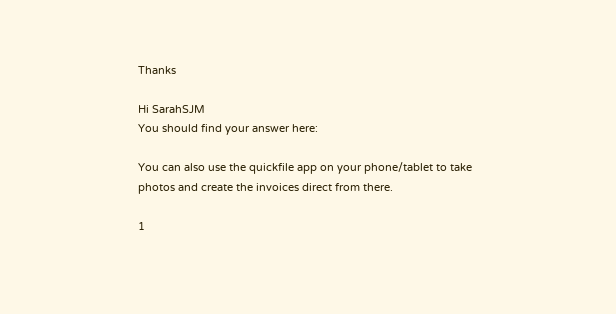Thanks

Hi SarahSJM
You should find your answer here:

You can also use the quickfile app on your phone/tablet to take photos and create the invoices direct from there.

1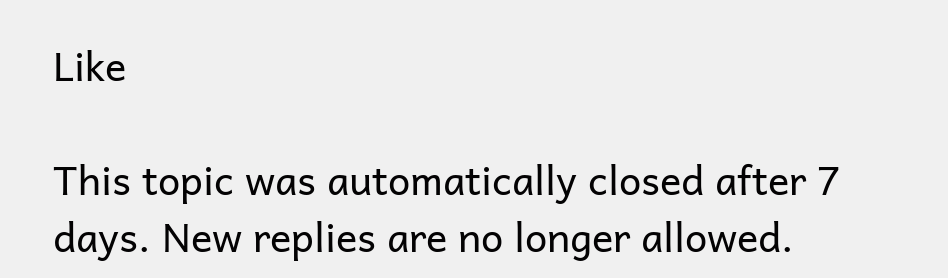Like

This topic was automatically closed after 7 days. New replies are no longer allowed.